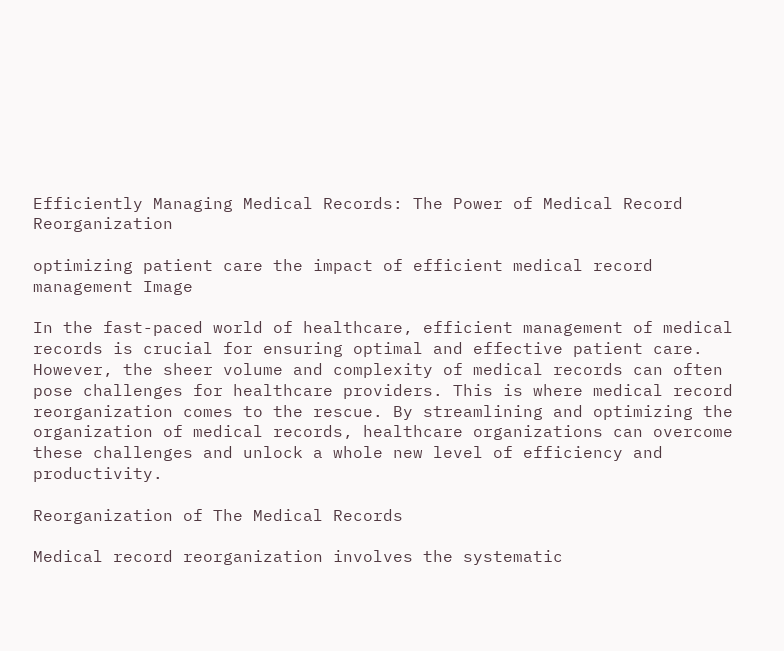Efficiently Managing Medical Records: The Power of Medical Record Reorganization

optimizing patient care the impact of efficient medical record management Image

In the fast-paced world of healthcare, efficient management of medical records is crucial for ensuring optimal and effective patient care. However, the sheer volume and complexity of medical records can often pose challenges for healthcare providers. This is where medical record reorganization comes to the rescue. By streamlining and optimizing the organization of medical records, healthcare organizations can overcome these challenges and unlock a whole new level of efficiency and productivity.

Reorganization of The Medical Records

Medical record reorganization involves the systematic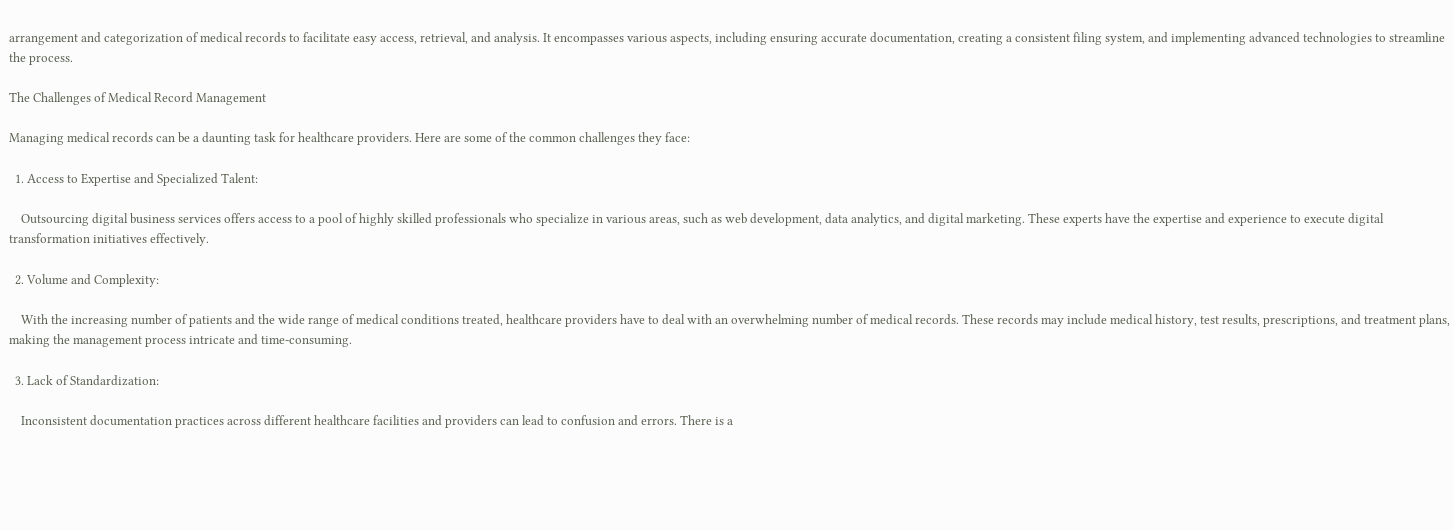arrangement and categorization of medical records to facilitate easy access, retrieval, and analysis. It encompasses various aspects, including ensuring accurate documentation, creating a consistent filing system, and implementing advanced technologies to streamline the process.

The Challenges of Medical Record Management

Managing medical records can be a daunting task for healthcare providers. Here are some of the common challenges they face:

  1. Access to Expertise and Specialized Talent:

    Outsourcing digital business services offers access to a pool of highly skilled professionals who specialize in various areas, such as web development, data analytics, and digital marketing. These experts have the expertise and experience to execute digital transformation initiatives effectively.

  2. Volume and Complexity:

    With the increasing number of patients and the wide range of medical conditions treated, healthcare providers have to deal with an overwhelming number of medical records. These records may include medical history, test results, prescriptions, and treatment plans, making the management process intricate and time-consuming.

  3. Lack of Standardization:

    Inconsistent documentation practices across different healthcare facilities and providers can lead to confusion and errors. There is a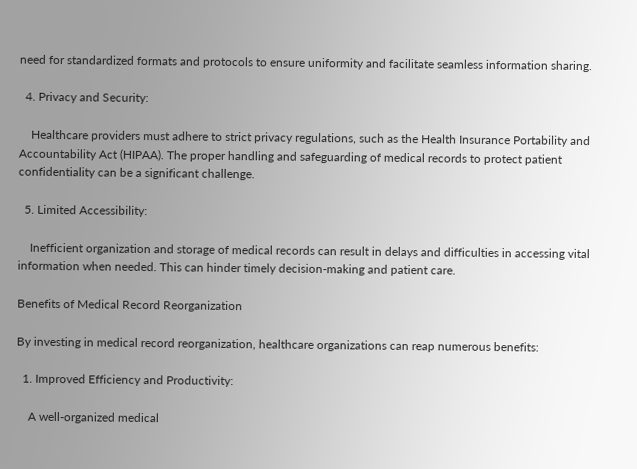need for standardized formats and protocols to ensure uniformity and facilitate seamless information sharing.

  4. Privacy and Security:

    Healthcare providers must adhere to strict privacy regulations, such as the Health Insurance Portability and Accountability Act (HIPAA). The proper handling and safeguarding of medical records to protect patient confidentiality can be a significant challenge.

  5. Limited Accessibility:

    Inefficient organization and storage of medical records can result in delays and difficulties in accessing vital information when needed. This can hinder timely decision-making and patient care.

Benefits of Medical Record Reorganization

By investing in medical record reorganization, healthcare organizations can reap numerous benefits:

  1. Improved Efficiency and Productivity:

    A well-organized medical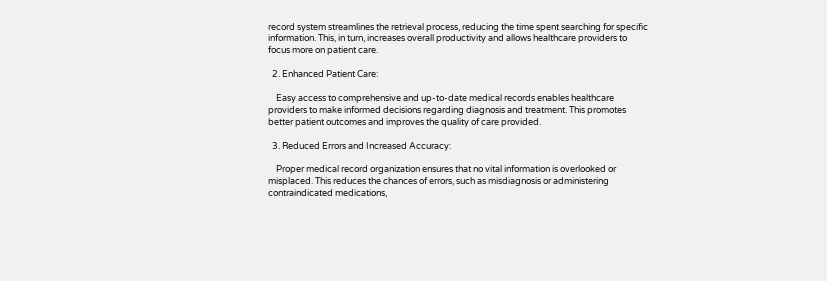record system streamlines the retrieval process, reducing the time spent searching for specific information. This, in turn, increases overall productivity and allows healthcare providers to focus more on patient care.

  2. Enhanced Patient Care:

    Easy access to comprehensive and up-to-date medical records enables healthcare providers to make informed decisions regarding diagnosis and treatment. This promotes better patient outcomes and improves the quality of care provided.

  3. Reduced Errors and Increased Accuracy:

    Proper medical record organization ensures that no vital information is overlooked or misplaced. This reduces the chances of errors, such as misdiagnosis or administering contraindicated medications,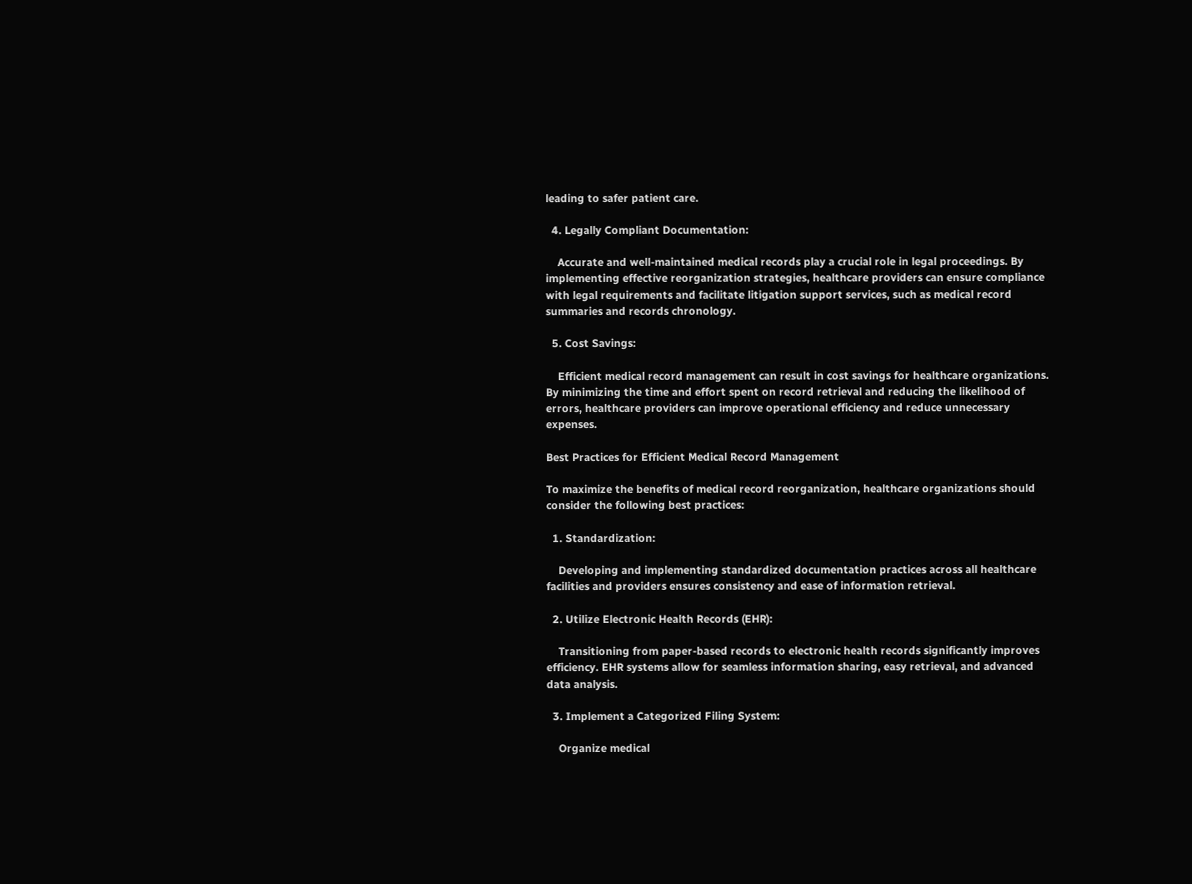leading to safer patient care.

  4. Legally Compliant Documentation:

    Accurate and well-maintained medical records play a crucial role in legal proceedings. By implementing effective reorganization strategies, healthcare providers can ensure compliance with legal requirements and facilitate litigation support services, such as medical record summaries and records chronology.

  5. Cost Savings:

    Efficient medical record management can result in cost savings for healthcare organizations. By minimizing the time and effort spent on record retrieval and reducing the likelihood of errors, healthcare providers can improve operational efficiency and reduce unnecessary expenses.

Best Practices for Efficient Medical Record Management

To maximize the benefits of medical record reorganization, healthcare organizations should consider the following best practices:

  1. Standardization:

    Developing and implementing standardized documentation practices across all healthcare facilities and providers ensures consistency and ease of information retrieval.

  2. Utilize Electronic Health Records (EHR):

    Transitioning from paper-based records to electronic health records significantly improves efficiency. EHR systems allow for seamless information sharing, easy retrieval, and advanced data analysis.

  3. Implement a Categorized Filing System:

    Organize medical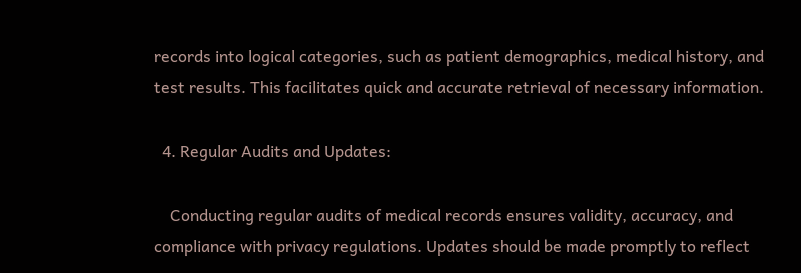records into logical categories, such as patient demographics, medical history, and test results. This facilitates quick and accurate retrieval of necessary information.

  4. Regular Audits and Updates:

    Conducting regular audits of medical records ensures validity, accuracy, and compliance with privacy regulations. Updates should be made promptly to reflect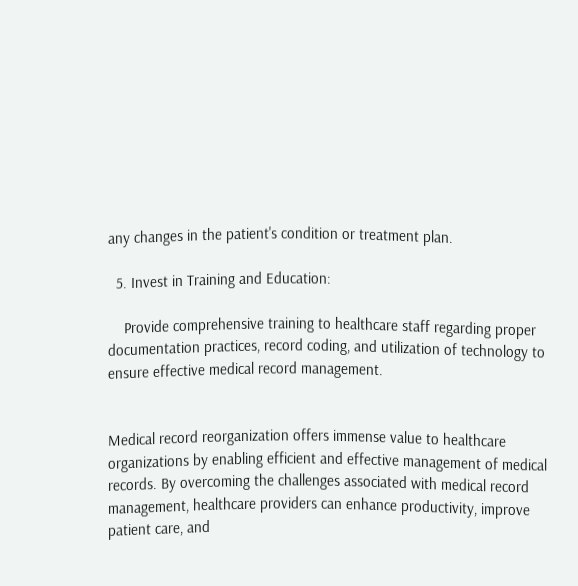any changes in the patient's condition or treatment plan.

  5. Invest in Training and Education:

    Provide comprehensive training to healthcare staff regarding proper documentation practices, record coding, and utilization of technology to ensure effective medical record management.


Medical record reorganization offers immense value to healthcare organizations by enabling efficient and effective management of medical records. By overcoming the challenges associated with medical record management, healthcare providers can enhance productivity, improve patient care, and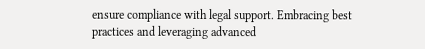ensure compliance with legal support. Embracing best practices and leveraging advanced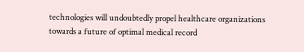technologies will undoubtedly propel healthcare organizations towards a future of optimal medical record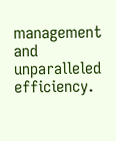management and unparalleled efficiency.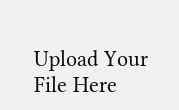Upload Your File Here